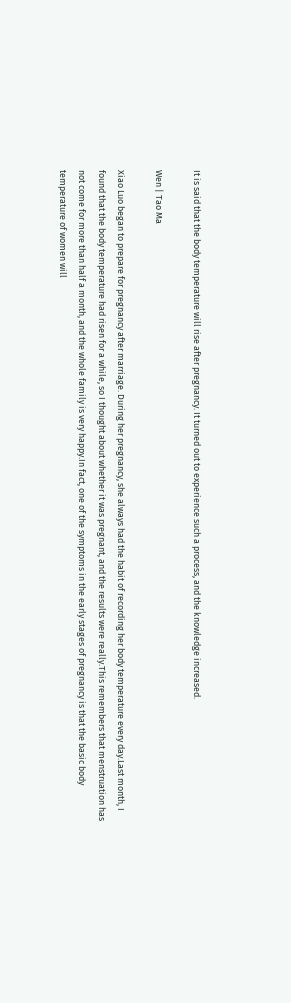It is said that the body temperature will rise after pregnancy. It turned out to experience such a process, and the knowledge increased.

Wen | Tao Ma

Xiao Luo began to prepare for pregnancy after marriage. During her pregnancy, she always had the habit of recording her body temperature every day.Last month, I found that the body temperature had risen for a while, so I thought about whether it was pregnant, and the results were really.This remembers that menstruation has not come for more than half a month, and the whole family is very happy.In fact, one of the symptoms in the early stages of pregnancy is that the basic body temperature of women will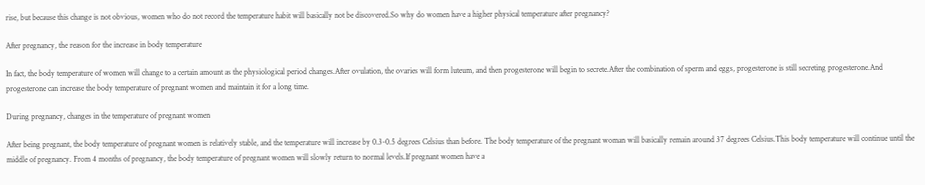rise, but because this change is not obvious, women who do not record the temperature habit will basically not be discovered.So why do women have a higher physical temperature after pregnancy?

After pregnancy, the reason for the increase in body temperature

In fact, the body temperature of women will change to a certain amount as the physiological period changes.After ovulation, the ovaries will form luteum, and then progesterone will begin to secrete.After the combination of sperm and eggs, progesterone is still secreting progesterone.And progesterone can increase the body temperature of pregnant women and maintain it for a long time.

During pregnancy, changes in the temperature of pregnant women

After being pregnant, the body temperature of pregnant women is relatively stable, and the temperature will increase by 0.3-0.5 degrees Celsius than before. The body temperature of the pregnant woman will basically remain around 37 degrees Celsius.This body temperature will continue until the middle of pregnancy. From 4 months of pregnancy, the body temperature of pregnant women will slowly return to normal levels.If pregnant women have a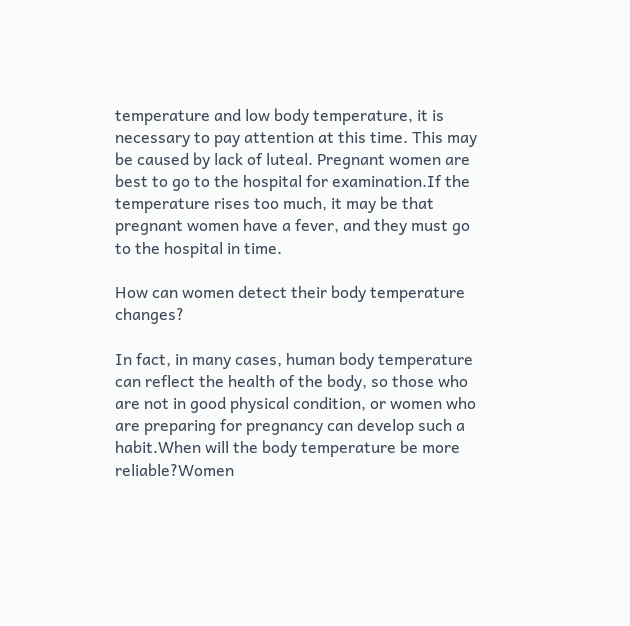temperature and low body temperature, it is necessary to pay attention at this time. This may be caused by lack of luteal. Pregnant women are best to go to the hospital for examination.If the temperature rises too much, it may be that pregnant women have a fever, and they must go to the hospital in time.

How can women detect their body temperature changes?

In fact, in many cases, human body temperature can reflect the health of the body, so those who are not in good physical condition, or women who are preparing for pregnancy can develop such a habit.When will the body temperature be more reliable?Women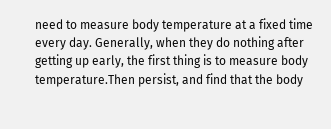need to measure body temperature at a fixed time every day. Generally, when they do nothing after getting up early, the first thing is to measure body temperature.Then persist, and find that the body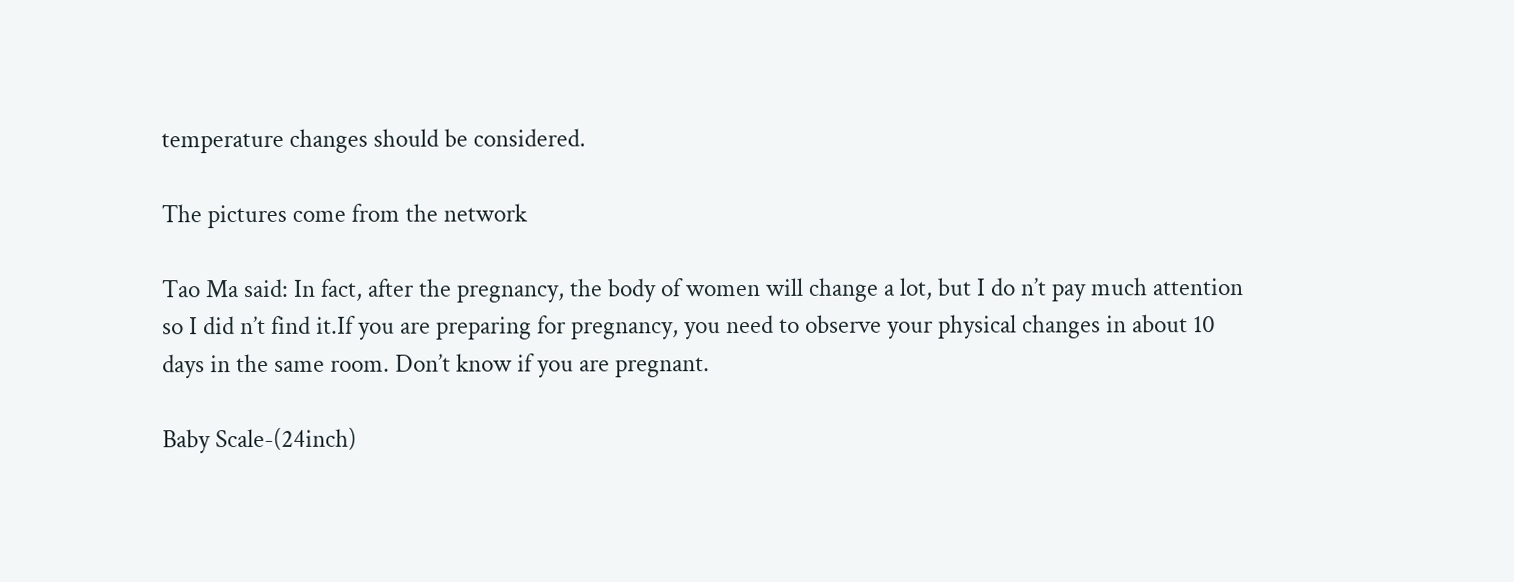temperature changes should be considered.

The pictures come from the network

Tao Ma said: In fact, after the pregnancy, the body of women will change a lot, but I do n’t pay much attention so I did n’t find it.If you are preparing for pregnancy, you need to observe your physical changes in about 10 days in the same room. Don’t know if you are pregnant.

Baby Scale-(24inch)